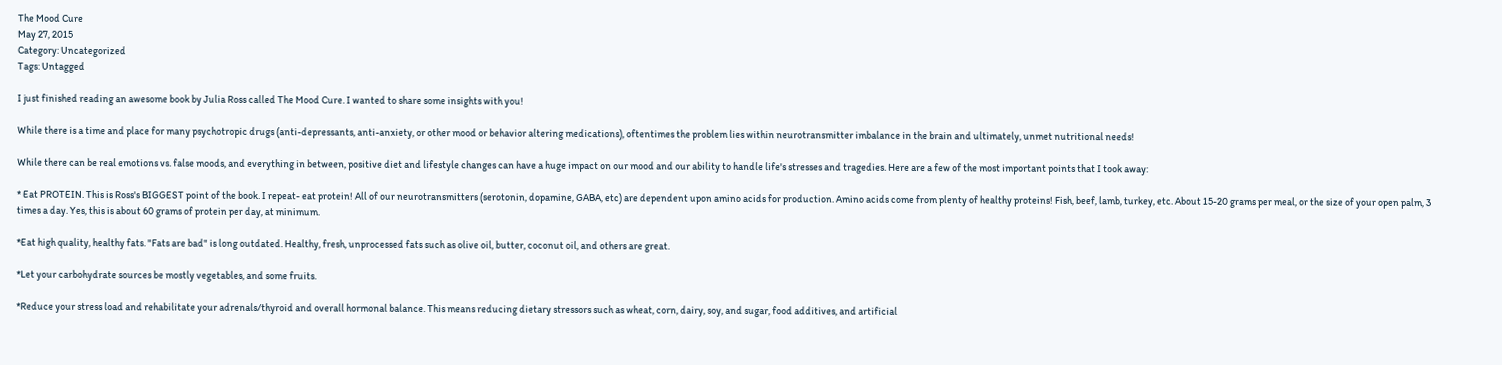The Mood Cure
May 27, 2015
Category: Uncategorized
Tags: Untagged

I just finished reading an awesome book by Julia Ross called The Mood Cure. I wanted to share some insights with you!

While there is a time and place for many psychotropic drugs (anti-depressants, anti-anxiety, or other mood or behavior altering medications), oftentimes the problem lies within neurotransmitter imbalance in the brain and ultimately, unmet nutritional needs!

While there can be real emotions vs. false moods, and everything in between, positive diet and lifestyle changes can have a huge impact on our mood and our ability to handle life's stresses and tragedies. Here are a few of the most important points that I took away:

* Eat PROTEIN. This is Ross's BIGGEST point of the book. I repeat- eat protein! All of our neurotransmitters (serotonin, dopamine, GABA, etc) are dependent upon amino acids for production. Amino acids come from plenty of healthy proteins! Fish, beef, lamb, turkey, etc. About 15-20 grams per meal, or the size of your open palm, 3 times a day. Yes, this is about 60 grams of protein per day, at minimum.

*Eat high quality, healthy fats. "Fats are bad" is long outdated. Healthy, fresh, unprocessed fats such as olive oil, butter, coconut oil, and others are great.

*Let your carbohydrate sources be mostly vegetables, and some fruits.

*Reduce your stress load and rehabilitate your adrenals/thyroid and overall hormonal balance. This means reducing dietary stressors such as wheat, corn, dairy, soy, and sugar, food additives, and artificial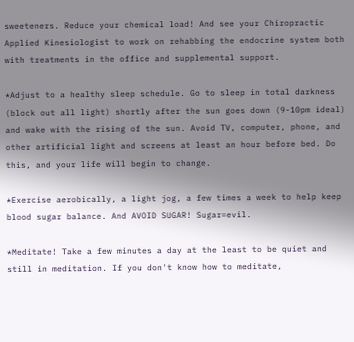sweeteners. Reduce your chemical load! And see your Chiropractic Applied Kinesiologist to work on rehabbing the endocrine system both with treatments in the office and supplemental support.

*Adjust to a healthy sleep schedule. Go to sleep in total darkness (block out all light) shortly after the sun goes down (9-10pm ideal) and wake with the rising of the sun. Avoid TV, computer, phone, and other artificial light and screens at least an hour before bed. Do this, and your life will begin to change.

*Exercise aerobically, a light jog, a few times a week to help keep blood sugar balance. And AVOID SUGAR! Sugar=evil.

*Meditate! Take a few minutes a day at the least to be quiet and still in meditation. If you don't know how to meditate,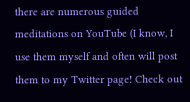there are numerous guided meditations on YouTube (I know, I use them myself and often will post them to my Twitter page! Check out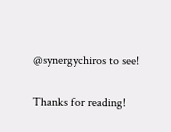@synergychiros to see!

Thanks for reading!